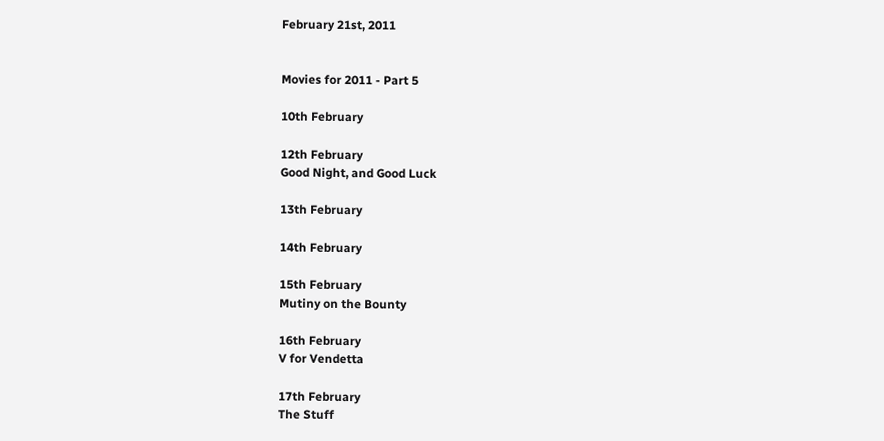February 21st, 2011


Movies for 2011 - Part 5

10th February

12th February
Good Night, and Good Luck

13th February

14th February

15th February
Mutiny on the Bounty

16th February
V for Vendetta

17th February
The Stuff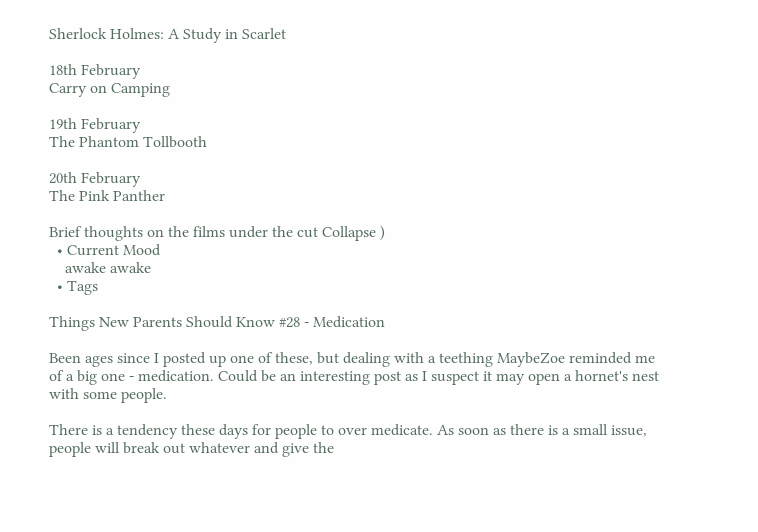Sherlock Holmes: A Study in Scarlet

18th February
Carry on Camping

19th February
The Phantom Tollbooth

20th February
The Pink Panther

Brief thoughts on the films under the cut Collapse )
  • Current Mood
    awake awake
  • Tags

Things New Parents Should Know #28 - Medication

Been ages since I posted up one of these, but dealing with a teething MaybeZoe reminded me of a big one - medication. Could be an interesting post as I suspect it may open a hornet's nest with some people.

There is a tendency these days for people to over medicate. As soon as there is a small issue, people will break out whatever and give the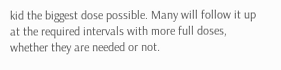kid the biggest dose possible. Many will follow it up at the required intervals with more full doses, whether they are needed or not.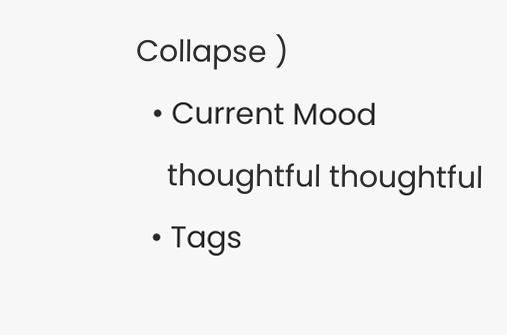Collapse )
  • Current Mood
    thoughtful thoughtful
  • Tags